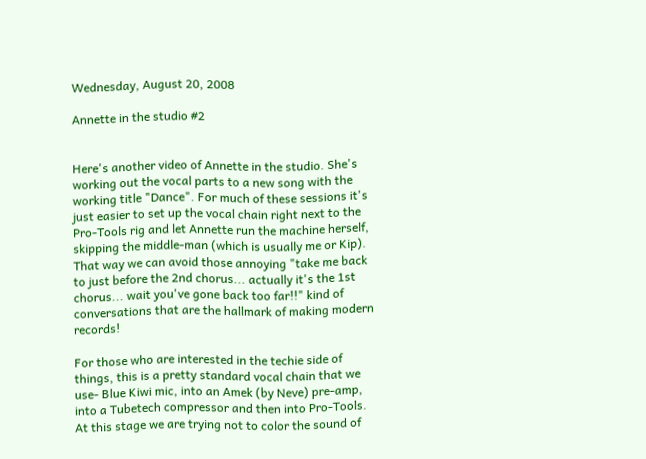Wednesday, August 20, 2008

Annette in the studio #2


Here's another video of Annette in the studio. She's working out the vocal parts to a new song with the working title "Dance". For much of these sessions it's just easier to set up the vocal chain right next to the Pro-Tools rig and let Annette run the machine herself, skipping the middle-man (which is usually me or Kip). That way we can avoid those annoying "take me back to just before the 2nd chorus... actually it's the 1st chorus... wait you've gone back too far!!" kind of conversations that are the hallmark of making modern records!

For those who are interested in the techie side of things, this is a pretty standard vocal chain that we use- Blue Kiwi mic, into an Amek (by Neve) pre-amp, into a Tubetech compressor and then into Pro-Tools. At this stage we are trying not to color the sound of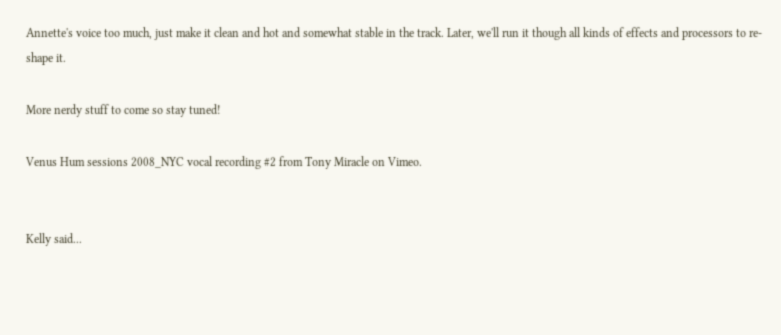Annette's voice too much, just make it clean and hot and somewhat stable in the track. Later, we'll run it though all kinds of effects and processors to re-shape it.

More nerdy stuff to come so stay tuned!

Venus Hum sessions 2008_NYC vocal recording #2 from Tony Miracle on Vimeo.


Kelly said...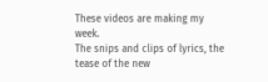These videos are making my week.
The snips and clips of lyrics, the tease of the new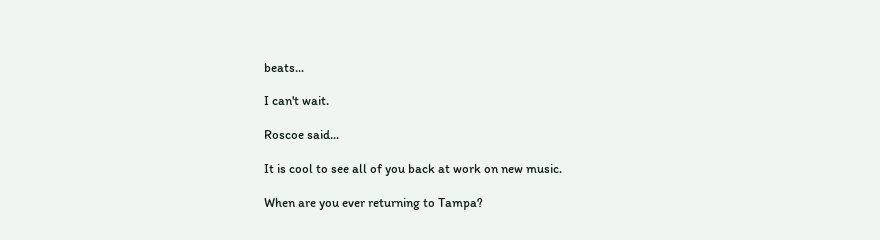beats...

I can't wait.

Roscoe said...

It is cool to see all of you back at work on new music.

When are you ever returning to Tampa?